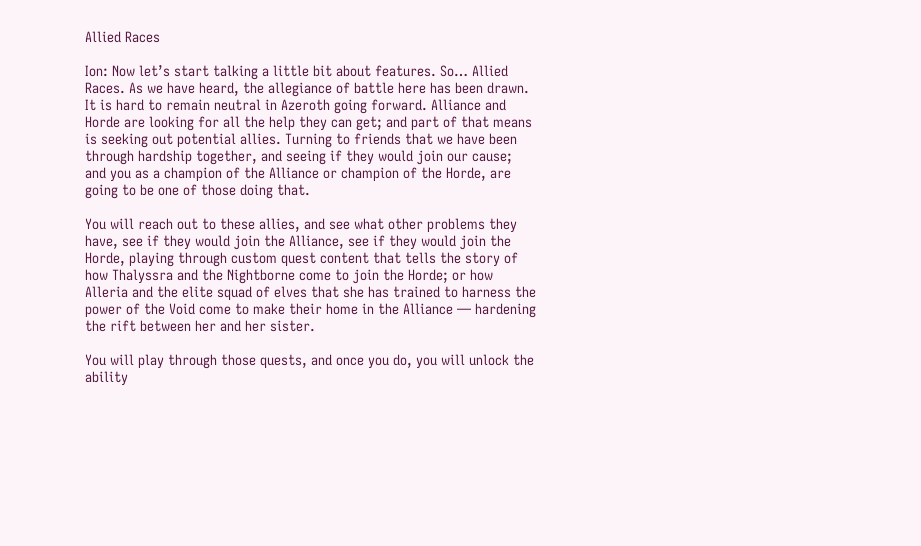Allied Races

Ion: Now let’s start talking a little bit about features. So… Allied Races. As we have heard, the allegiance of battle here has been drawn. It is hard to remain neutral in Azeroth going forward. Alliance and Horde are looking for all the help they can get; and part of that means is seeking out potential allies. Turning to friends that we have been through hardship together, and seeing if they would join our cause; and you as a champion of the Alliance or champion of the Horde, are going to be one of those doing that.

You will reach out to these allies, and see what other problems they have, see if they would join the Alliance, see if they would join the Horde, playing through custom quest content that tells the story of how Thalyssra and the Nightborne come to join the Horde; or how Alleria and the elite squad of elves that she has trained to harness the power of the Void come to make their home in the Alliance — hardening the rift between her and her sister.

You will play through those quests, and once you do, you will unlock the ability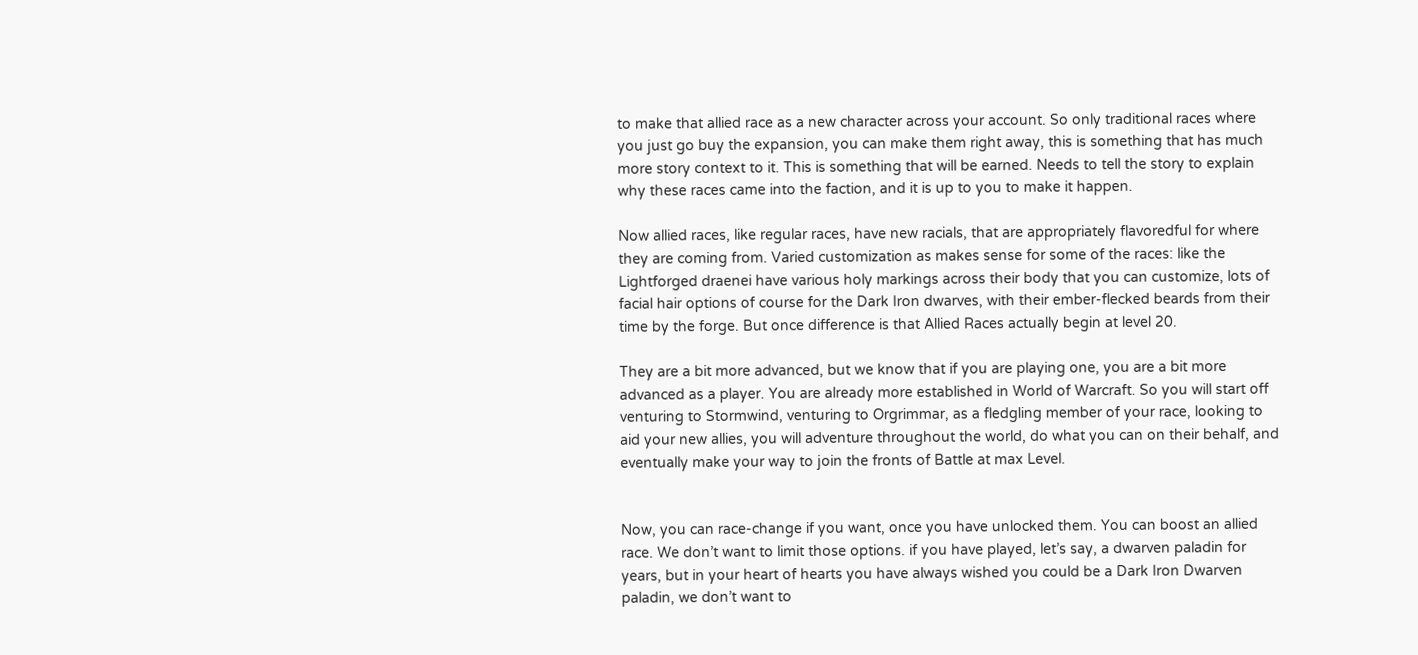to make that allied race as a new character across your account. So only traditional races where you just go buy the expansion, you can make them right away, this is something that has much more story context to it. This is something that will be earned. Needs to tell the story to explain why these races came into the faction, and it is up to you to make it happen.

Now allied races, like regular races, have new racials, that are appropriately flavoredful for where they are coming from. Varied customization as makes sense for some of the races: like the Lightforged draenei have various holy markings across their body that you can customize, lots of facial hair options of course for the Dark Iron dwarves, with their ember-flecked beards from their time by the forge. But once difference is that Allied Races actually begin at level 20.

They are a bit more advanced, but we know that if you are playing one, you are a bit more advanced as a player. You are already more established in World of Warcraft. So you will start off venturing to Stormwind, venturing to Orgrimmar, as a fledgling member of your race, looking to aid your new allies, you will adventure throughout the world, do what you can on their behalf, and eventually make your way to join the fronts of Battle at max Level.


Now, you can race-change if you want, once you have unlocked them. You can boost an allied race. We don’t want to limit those options. if you have played, let’s say, a dwarven paladin for years, but in your heart of hearts you have always wished you could be a Dark Iron Dwarven paladin, we don’t want to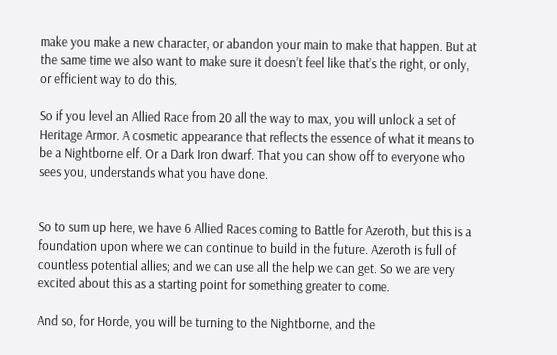make you make a new character, or abandon your main to make that happen. But at the same time we also want to make sure it doesn’t feel like that’s the right, or only, or efficient way to do this.

So if you level an Allied Race from 20 all the way to max, you will unlock a set of Heritage Armor. A cosmetic appearance that reflects the essence of what it means to be a Nightborne elf. Or a Dark Iron dwarf. That you can show off to everyone who sees you, understands what you have done.


So to sum up here, we have 6 Allied Races coming to Battle for Azeroth, but this is a foundation upon where we can continue to build in the future. Azeroth is full of countless potential allies; and we can use all the help we can get. So we are very excited about this as a starting point for something greater to come.

And so, for Horde, you will be turning to the Nightborne, and the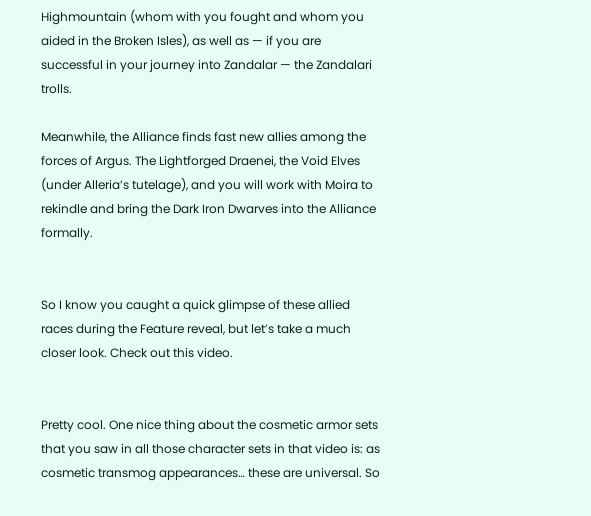Highmountain (whom with you fought and whom you aided in the Broken Isles), as well as — if you are successful in your journey into Zandalar — the Zandalari trolls.

Meanwhile, the Alliance finds fast new allies among the forces of Argus. The Lightforged Draenei, the Void Elves (under Alleria’s tutelage), and you will work with Moira to rekindle and bring the Dark Iron Dwarves into the Alliance formally.


So I know you caught a quick glimpse of these allied races during the Feature reveal, but let’s take a much closer look. Check out this video.


Pretty cool. One nice thing about the cosmetic armor sets that you saw in all those character sets in that video is: as cosmetic transmog appearances… these are universal. So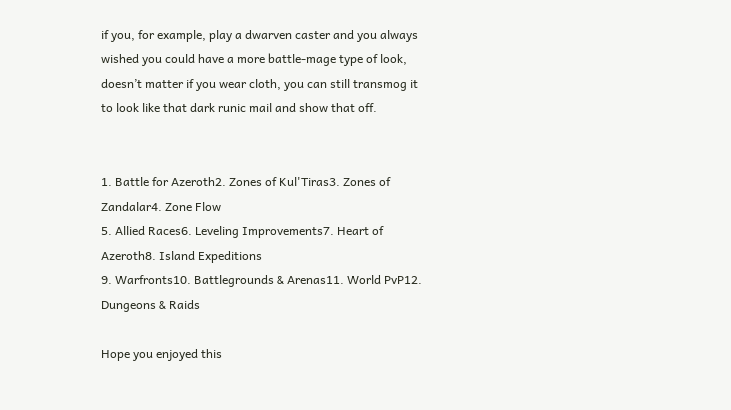if you, for example, play a dwarven caster and you always wished you could have a more battle-mage type of look, doesn’t matter if you wear cloth, you can still transmog it to look like that dark runic mail and show that off.


1. Battle for Azeroth2. Zones of Kul'Tiras3. Zones of Zandalar4. Zone Flow
5. Allied Races6. Leveling Improvements7. Heart of Azeroth8. Island Expeditions
9. Warfronts10. Battlegrounds & Arenas11. World PvP12. Dungeons & Raids

Hope you enjoyed this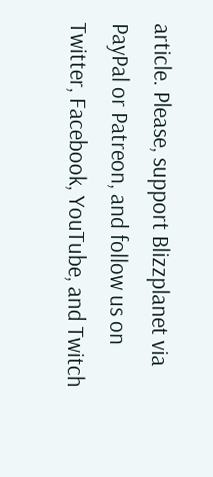article. Please, support Blizzplanet via PayPal or Patreon, and follow us on Twitter, Facebook, YouTube, and Twitch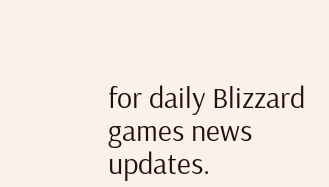for daily Blizzard games news updates.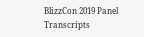BlizzCon 2019 Panel Transcripts